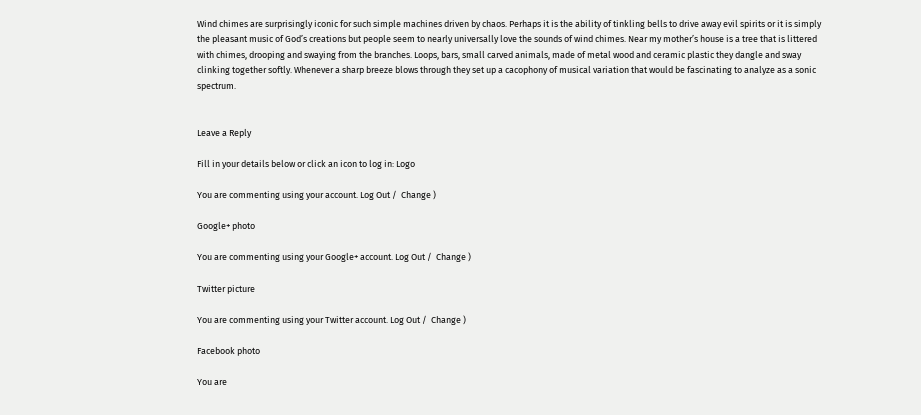Wind chimes are surprisingly iconic for such simple machines driven by chaos. Perhaps it is the ability of tinkling bells to drive away evil spirits or it is simply the pleasant music of God’s creations but people seem to nearly universally love the sounds of wind chimes. Near my mother’s house is a tree that is littered with chimes, drooping and swaying from the branches. Loops, bars, small carved animals, made of metal wood and ceramic plastic they dangle and sway clinking together softly. Whenever a sharp breeze blows through they set up a cacophony of musical variation that would be fascinating to analyze as a sonic spectrum.


Leave a Reply

Fill in your details below or click an icon to log in: Logo

You are commenting using your account. Log Out /  Change )

Google+ photo

You are commenting using your Google+ account. Log Out /  Change )

Twitter picture

You are commenting using your Twitter account. Log Out /  Change )

Facebook photo

You are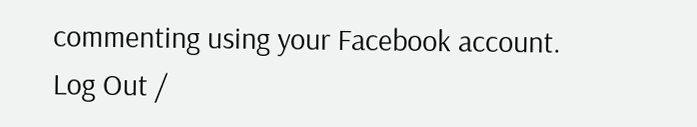commenting using your Facebook account. Log Out /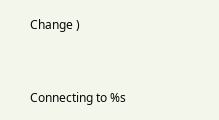Change )


Connecting to %s